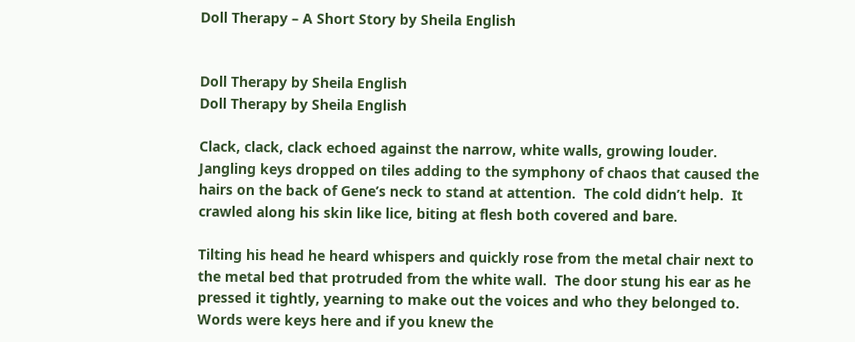Doll Therapy – A Short Story by Sheila English


Doll Therapy by Sheila English
Doll Therapy by Sheila English

Clack, clack, clack echoed against the narrow, white walls, growing louder.  Jangling keys dropped on tiles adding to the symphony of chaos that caused the hairs on the back of Gene’s neck to stand at attention.  The cold didn’t help.  It crawled along his skin like lice, biting at flesh both covered and bare.

Tilting his head he heard whispers and quickly rose from the metal chair next to the metal bed that protruded from the white wall.  The door stung his ear as he pressed it tightly, yearning to make out the voices and who they belonged to.  Words were keys here and if you knew the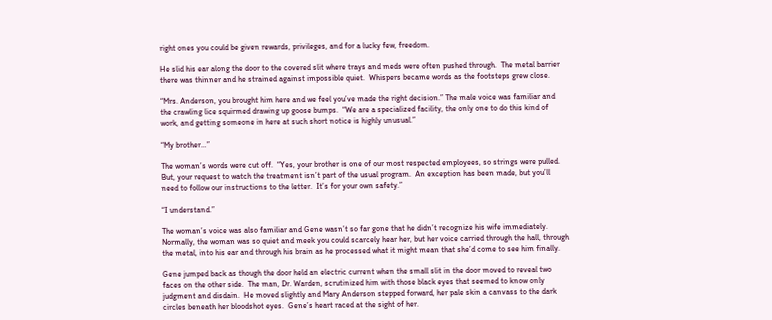right ones you could be given rewards, privileges, and for a lucky few, freedom.

He slid his ear along the door to the covered slit where trays and meds were often pushed through.  The metal barrier there was thinner and he strained against impossible quiet.  Whispers became words as the footsteps grew close.

“Mrs. Anderson, you brought him here and we feel you’ve made the right decision.” The male voice was familiar and the crawling lice squirmed drawing up goose bumps.  “We are a specialized facility, the only one to do this kind of work, and getting someone in here at such short notice is highly unusual.”

“My brother…”

The woman’s words were cut off.  “Yes, your brother is one of our most respected employees, so strings were pulled.  But, your request to watch the treatment isn’t part of the usual program.  An exception has been made, but you’ll need to follow our instructions to the letter.  It’s for your own safety.”

“I understand.”

The woman’s voice was also familiar and Gene wasn’t so far gone that he didn’t recognize his wife immediately.  Normally, the woman was so quiet and meek you could scarcely hear her, but her voice carried through the hall, through the metal, into his ear and through his brain as he processed what it might mean that she’d come to see him finally.

Gene jumped back as though the door held an electric current when the small slit in the door moved to reveal two faces on the other side.  The man, Dr. Warden, scrutinized him with those black eyes that seemed to know only judgment and disdain.  He moved slightly and Mary Anderson stepped forward, her pale skin a canvass to the dark circles beneath her bloodshot eyes.  Gene’s heart raced at the sight of her.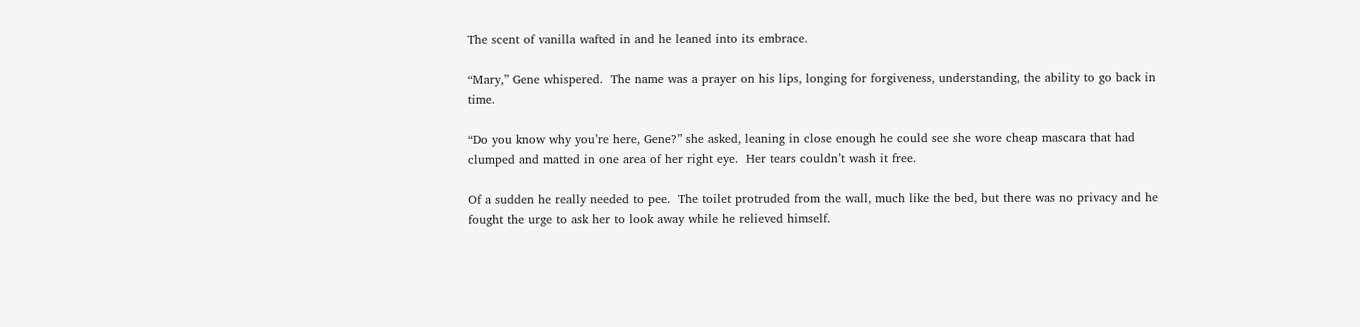The scent of vanilla wafted in and he leaned into its embrace.

“Mary,” Gene whispered.  The name was a prayer on his lips, longing for forgiveness, understanding, the ability to go back in time.

“Do you know why you’re here, Gene?” she asked, leaning in close enough he could see she wore cheap mascara that had clumped and matted in one area of her right eye.  Her tears couldn’t wash it free.

Of a sudden he really needed to pee.  The toilet protruded from the wall, much like the bed, but there was no privacy and he fought the urge to ask her to look away while he relieved himself.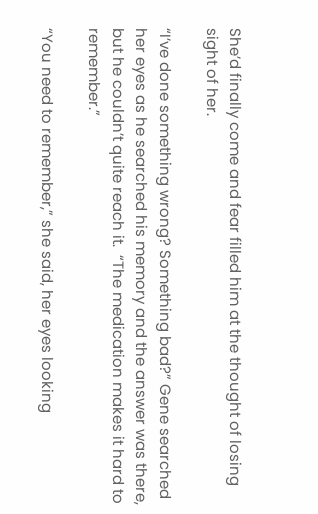She’d finally come and fear filled him at the thought of losing sight of her.

“I’ve done something wrong? Something bad?” Gene searched her eyes as he searched his memory and the answer was there, but he couldn’t quite reach it.  “The medication makes it hard to remember.”

“You need to remember,” she said, her eyes looking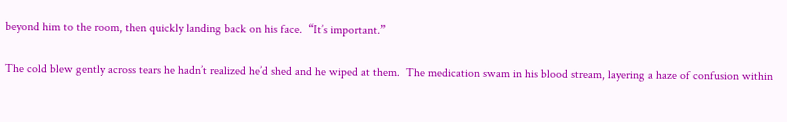beyond him to the room, then quickly landing back on his face.  “It’s important.”

The cold blew gently across tears he hadn’t realized he’d shed and he wiped at them.  The medication swam in his blood stream, layering a haze of confusion within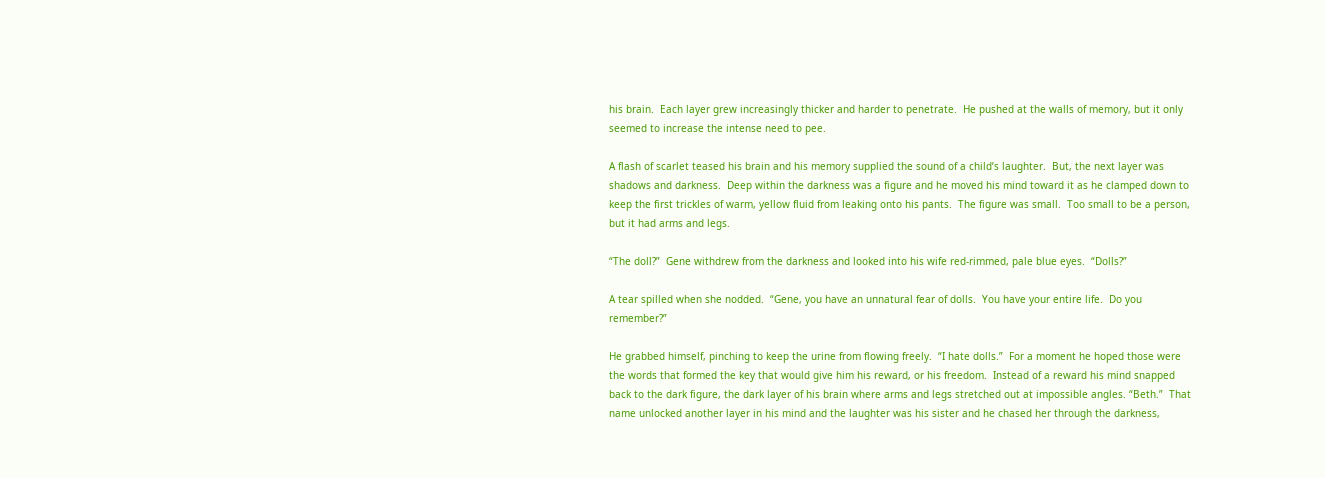his brain.  Each layer grew increasingly thicker and harder to penetrate.  He pushed at the walls of memory, but it only seemed to increase the intense need to pee.

A flash of scarlet teased his brain and his memory supplied the sound of a child’s laughter.  But, the next layer was shadows and darkness.  Deep within the darkness was a figure and he moved his mind toward it as he clamped down to keep the first trickles of warm, yellow fluid from leaking onto his pants.  The figure was small.  Too small to be a person, but it had arms and legs.

“The doll?”  Gene withdrew from the darkness and looked into his wife red-rimmed, pale blue eyes.  “Dolls?”

A tear spilled when she nodded.  “Gene, you have an unnatural fear of dolls.  You have your entire life.  Do you remember?”

He grabbed himself, pinching to keep the urine from flowing freely.  “I hate dolls.”  For a moment he hoped those were the words that formed the key that would give him his reward, or his freedom.  Instead of a reward his mind snapped back to the dark figure, the dark layer of his brain where arms and legs stretched out at impossible angles. “Beth.”  That name unlocked another layer in his mind and the laughter was his sister and he chased her through the darkness,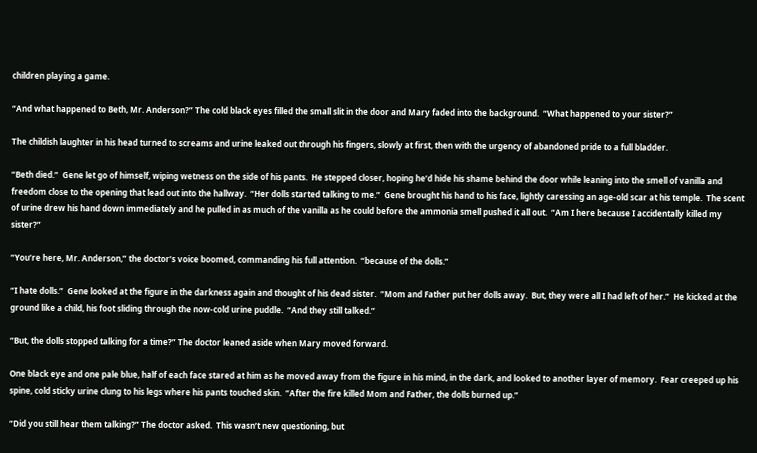children playing a game.

“And what happened to Beth, Mr. Anderson?” The cold black eyes filled the small slit in the door and Mary faded into the background.  “What happened to your sister?”

The childish laughter in his head turned to screams and urine leaked out through his fingers, slowly at first, then with the urgency of abandoned pride to a full bladder.

“Beth died.”  Gene let go of himself, wiping wetness on the side of his pants.  He stepped closer, hoping he’d hide his shame behind the door while leaning into the smell of vanilla and freedom close to the opening that lead out into the hallway.  “Her dolls started talking to me.”  Gene brought his hand to his face, lightly caressing an age-old scar at his temple.  The scent of urine drew his hand down immediately and he pulled in as much of the vanilla as he could before the ammonia smell pushed it all out.  “Am I here because I accidentally killed my sister?”

“You’re here, Mr. Anderson,” the doctor’s voice boomed, commanding his full attention.  “because of the dolls.”

“I hate dolls.”  Gene looked at the figure in the darkness again and thought of his dead sister.  “Mom and Father put her dolls away.  But, they were all I had left of her.”  He kicked at the ground like a child, his foot sliding through the now-cold urine puddle.  “And they still talked.”

“But, the dolls stopped talking for a time?” The doctor leaned aside when Mary moved forward.

One black eye and one pale blue, half of each face stared at him as he moved away from the figure in his mind, in the dark, and looked to another layer of memory.  Fear creeped up his spine, cold sticky urine clung to his legs where his pants touched skin.  “After the fire killed Mom and Father, the dolls burned up.”

“Did you still hear them talking?” The doctor asked.  This wasn’t new questioning, but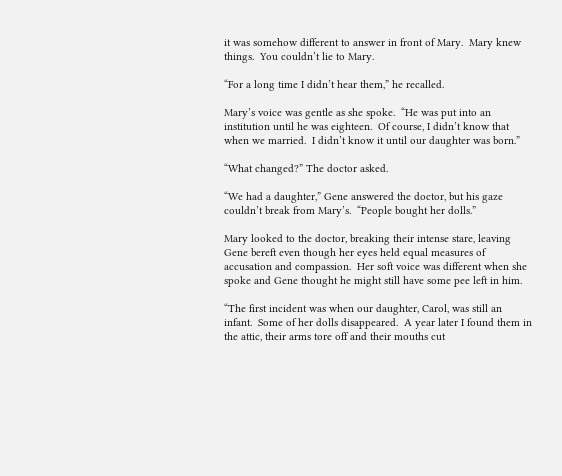it was somehow different to answer in front of Mary.  Mary knew things.  You couldn’t lie to Mary.

“For a long time I didn’t hear them,” he recalled.

Mary’s voice was gentle as she spoke.  “He was put into an institution until he was eighteen.  Of course, I didn’t know that when we married.  I didn’t know it until our daughter was born.”

“What changed?” The doctor asked.

“We had a daughter,” Gene answered the doctor, but his gaze couldn’t break from Mary’s.  “People bought her dolls.”

Mary looked to the doctor, breaking their intense stare, leaving Gene bereft even though her eyes held equal measures of accusation and compassion.  Her soft voice was different when she spoke and Gene thought he might still have some pee left in him.

“The first incident was when our daughter, Carol, was still an infant.  Some of her dolls disappeared.  A year later I found them in the attic, their arms tore off and their mouths cut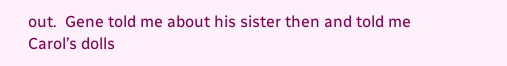out.  Gene told me about his sister then and told me Carol’s dolls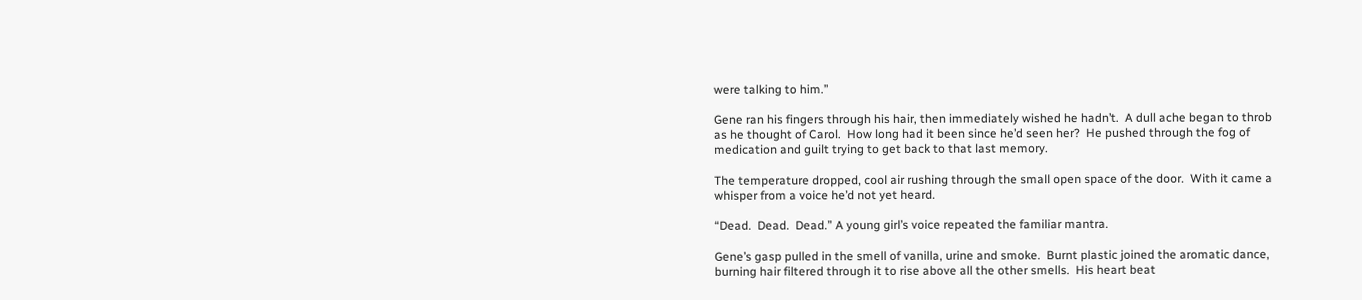were talking to him.”

Gene ran his fingers through his hair, then immediately wished he hadn’t.  A dull ache began to throb as he thought of Carol.  How long had it been since he’d seen her?  He pushed through the fog of medication and guilt trying to get back to that last memory.

The temperature dropped, cool air rushing through the small open space of the door.  With it came a whisper from a voice he’d not yet heard.

“Dead.  Dead.  Dead.” A young girl’s voice repeated the familiar mantra.

Gene’s gasp pulled in the smell of vanilla, urine and smoke.  Burnt plastic joined the aromatic dance, burning hair filtered through it to rise above all the other smells.  His heart beat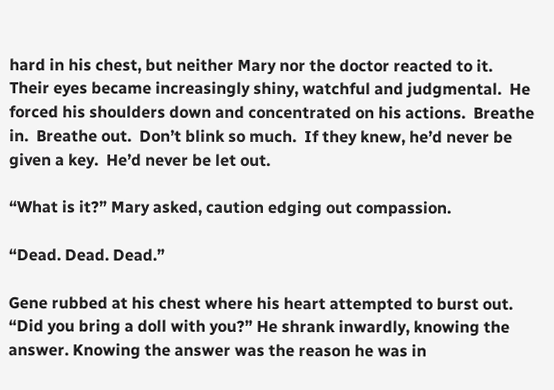hard in his chest, but neither Mary nor the doctor reacted to it.  Their eyes became increasingly shiny, watchful and judgmental.  He forced his shoulders down and concentrated on his actions.  Breathe in.  Breathe out.  Don’t blink so much.  If they knew, he’d never be given a key.  He’d never be let out.

“What is it?” Mary asked, caution edging out compassion.

“Dead. Dead. Dead.”

Gene rubbed at his chest where his heart attempted to burst out.  “Did you bring a doll with you?” He shrank inwardly, knowing the answer. Knowing the answer was the reason he was in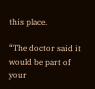this place.

“The doctor said it would be part of your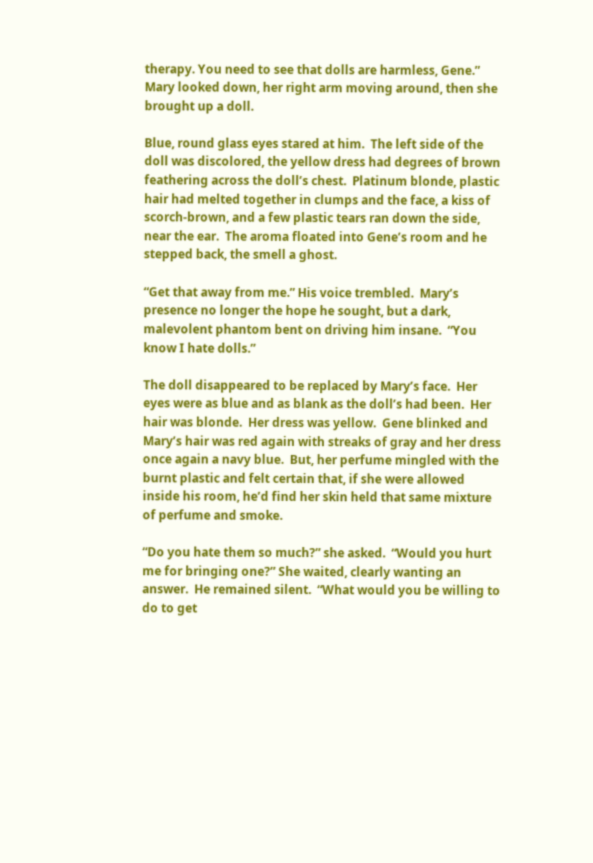therapy. You need to see that dolls are harmless, Gene.” Mary looked down, her right arm moving around, then she brought up a doll.

Blue, round glass eyes stared at him.  The left side of the doll was discolored, the yellow dress had degrees of brown feathering across the doll’s chest.  Platinum blonde, plastic hair had melted together in clumps and the face, a kiss of scorch-brown, and a few plastic tears ran down the side, near the ear.  The aroma floated into Gene’s room and he stepped back, the smell a ghost.

“Get that away from me.” His voice trembled.  Mary’s presence no longer the hope he sought, but a dark, malevolent phantom bent on driving him insane.  “You know I hate dolls.”

The doll disappeared to be replaced by Mary’s face.  Her eyes were as blue and as blank as the doll’s had been.  Her hair was blonde.  Her dress was yellow.  Gene blinked and Mary’s hair was red again with streaks of gray and her dress once again a navy blue.  But, her perfume mingled with the burnt plastic and felt certain that, if she were allowed inside his room, he’d find her skin held that same mixture of perfume and smoke.

“Do you hate them so much?” she asked.  “Would you hurt me for bringing one?” She waited, clearly wanting an answer.  He remained silent.  “What would you be willing to do to get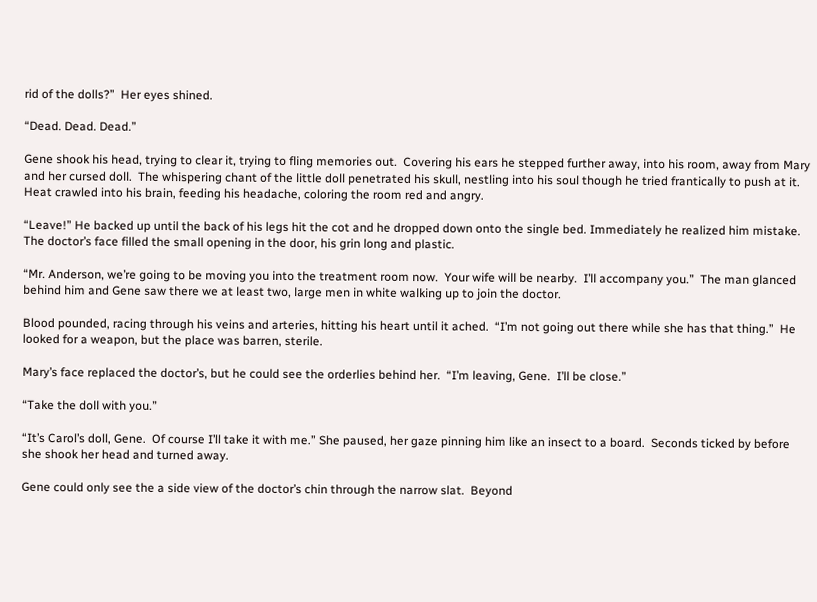rid of the dolls?”  Her eyes shined.

“Dead. Dead. Dead.”

Gene shook his head, trying to clear it, trying to fling memories out.  Covering his ears he stepped further away, into his room, away from Mary and her cursed doll.  The whispering chant of the little doll penetrated his skull, nestling into his soul though he tried frantically to push at it.  Heat crawled into his brain, feeding his headache, coloring the room red and angry.

“Leave!” He backed up until the back of his legs hit the cot and he dropped down onto the single bed. Immediately he realized him mistake.  The doctor’s face filled the small opening in the door, his grin long and plastic.

“Mr. Anderson, we’re going to be moving you into the treatment room now.  Your wife will be nearby.  I’ll accompany you.”  The man glanced behind him and Gene saw there we at least two, large men in white walking up to join the doctor.

Blood pounded, racing through his veins and arteries, hitting his heart until it ached.  “I’m not going out there while she has that thing.”  He looked for a weapon, but the place was barren, sterile.

Mary’s face replaced the doctor’s, but he could see the orderlies behind her.  “I’m leaving, Gene.  I’ll be close.”

“Take the doll with you.”

“It’s Carol’s doll, Gene.  Of course I’ll take it with me.” She paused, her gaze pinning him like an insect to a board.  Seconds ticked by before she shook her head and turned away.

Gene could only see the a side view of the doctor’s chin through the narrow slat.  Beyond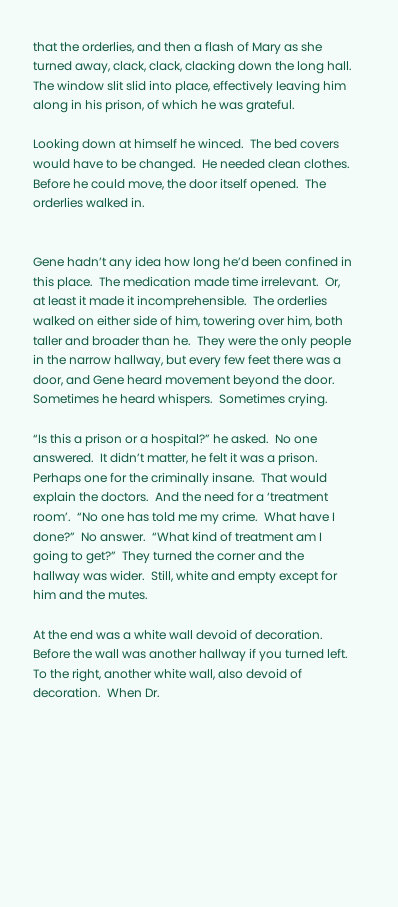that the orderlies, and then a flash of Mary as she turned away, clack, clack, clacking down the long hall. The window slit slid into place, effectively leaving him along in his prison, of which he was grateful.

Looking down at himself he winced.  The bed covers would have to be changed.  He needed clean clothes. Before he could move, the door itself opened.  The orderlies walked in.


Gene hadn’t any idea how long he’d been confined in this place.  The medication made time irrelevant.  Or, at least it made it incomprehensible.  The orderlies walked on either side of him, towering over him, both taller and broader than he.  They were the only people in the narrow hallway, but every few feet there was a door, and Gene heard movement beyond the door.  Sometimes he heard whispers.  Sometimes crying.

“Is this a prison or a hospital?” he asked.  No one answered.  It didn’t matter, he felt it was a prison.  Perhaps one for the criminally insane.  That would explain the doctors.  And the need for a ‘treatment room’.  “No one has told me my crime.  What have I done?”  No answer.  “What kind of treatment am I going to get?”  They turned the corner and the hallway was wider.  Still, white and empty except for him and the mutes.

At the end was a white wall devoid of decoration.  Before the wall was another hallway if you turned left. To the right, another white wall, also devoid of decoration.  When Dr.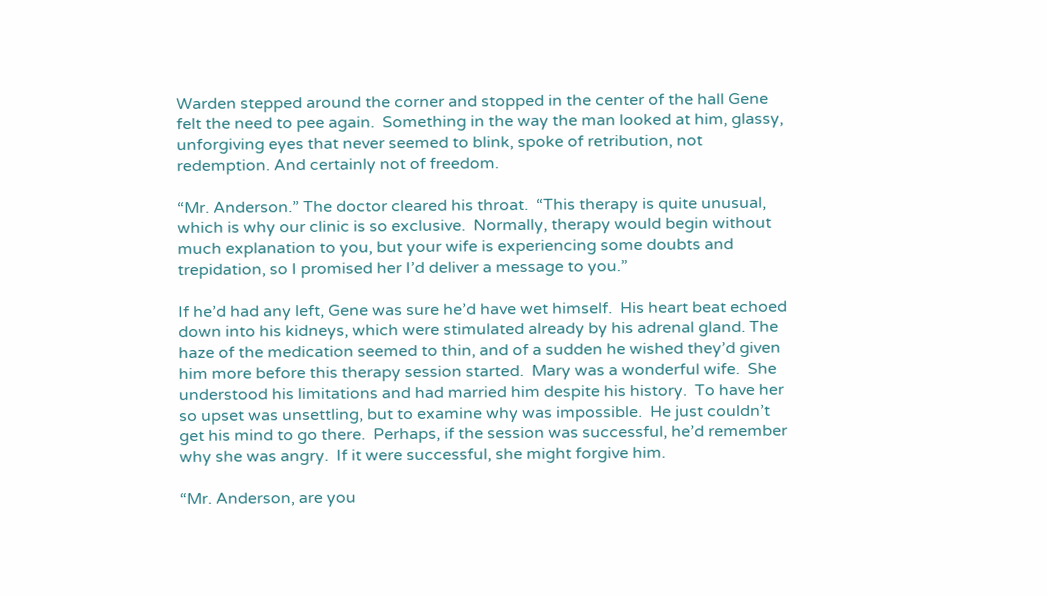Warden stepped around the corner and stopped in the center of the hall Gene felt the need to pee again.  Something in the way the man looked at him, glassy, unforgiving eyes that never seemed to blink, spoke of retribution, not redemption. And certainly not of freedom.

“Mr. Anderson.” The doctor cleared his throat.  “This therapy is quite unusual, which is why our clinic is so exclusive.  Normally, therapy would begin without much explanation to you, but your wife is experiencing some doubts and trepidation, so I promised her I’d deliver a message to you.”

If he’d had any left, Gene was sure he’d have wet himself.  His heart beat echoed down into his kidneys, which were stimulated already by his adrenal gland. The haze of the medication seemed to thin, and of a sudden he wished they’d given him more before this therapy session started.  Mary was a wonderful wife.  She understood his limitations and had married him despite his history.  To have her so upset was unsettling, but to examine why was impossible.  He just couldn’t get his mind to go there.  Perhaps, if the session was successful, he’d remember why she was angry.  If it were successful, she might forgive him.

“Mr. Anderson, are you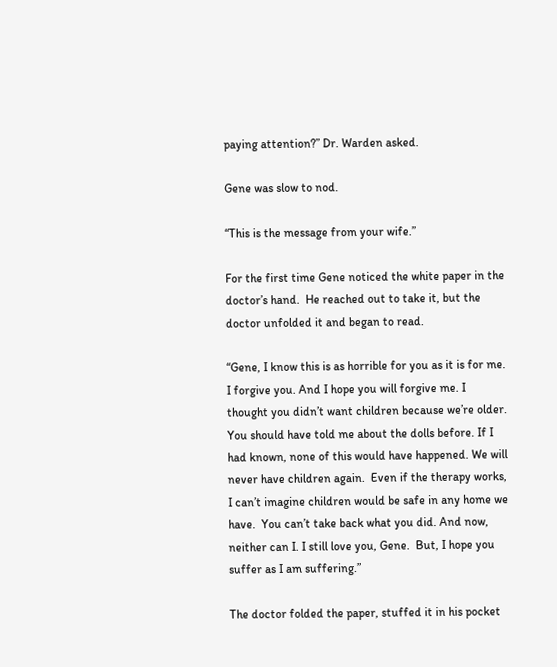paying attention?” Dr. Warden asked.

Gene was slow to nod.

“This is the message from your wife.”

For the first time Gene noticed the white paper in the doctor’s hand.  He reached out to take it, but the doctor unfolded it and began to read.

“Gene, I know this is as horrible for you as it is for me.  I forgive you. And I hope you will forgive me. I thought you didn’t want children because we’re older.  You should have told me about the dolls before. If I had known, none of this would have happened. We will never have children again.  Even if the therapy works, I can’t imagine children would be safe in any home we have.  You can’t take back what you did. And now, neither can I. I still love you, Gene.  But, I hope you suffer as I am suffering.”

The doctor folded the paper, stuffed it in his pocket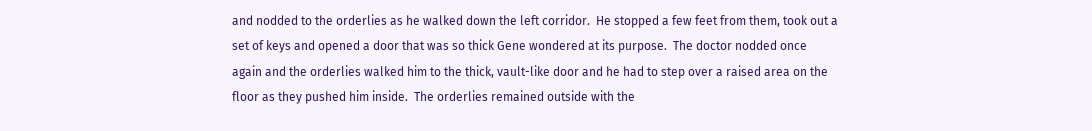and nodded to the orderlies as he walked down the left corridor.  He stopped a few feet from them, took out a set of keys and opened a door that was so thick Gene wondered at its purpose.  The doctor nodded once again and the orderlies walked him to the thick, vault-like door and he had to step over a raised area on the floor as they pushed him inside.  The orderlies remained outside with the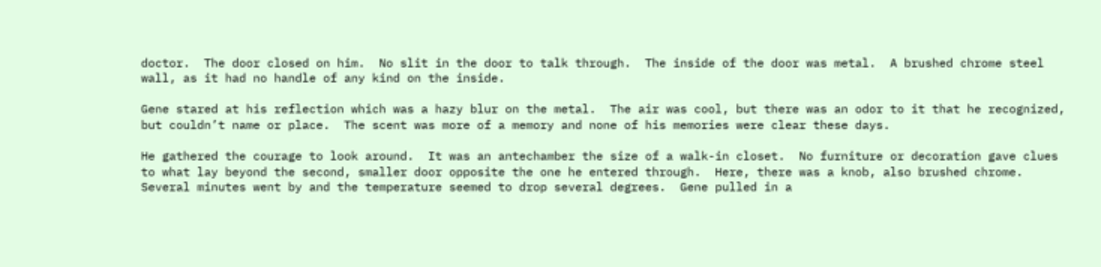doctor.  The door closed on him.  No slit in the door to talk through.  The inside of the door was metal.  A brushed chrome steel wall, as it had no handle of any kind on the inside.

Gene stared at his reflection which was a hazy blur on the metal.  The air was cool, but there was an odor to it that he recognized, but couldn’t name or place.  The scent was more of a memory and none of his memories were clear these days.

He gathered the courage to look around.  It was an antechamber the size of a walk-in closet.  No furniture or decoration gave clues to what lay beyond the second, smaller door opposite the one he entered through.  Here, there was a knob, also brushed chrome.  Several minutes went by and the temperature seemed to drop several degrees.  Gene pulled in a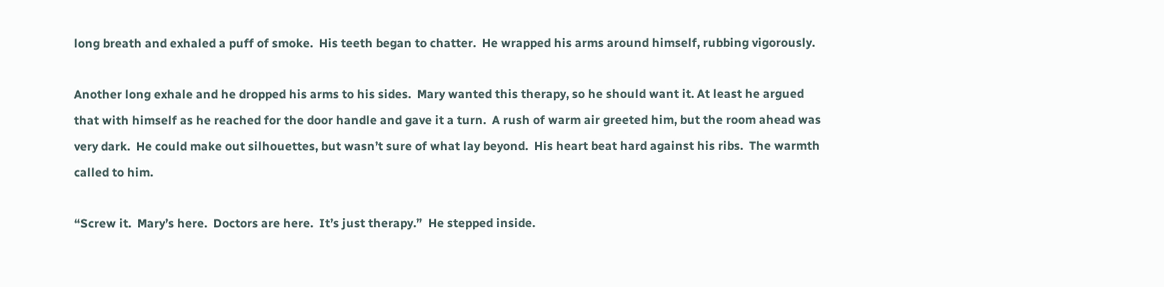long breath and exhaled a puff of smoke.  His teeth began to chatter.  He wrapped his arms around himself, rubbing vigorously.

Another long exhale and he dropped his arms to his sides.  Mary wanted this therapy, so he should want it. At least he argued that with himself as he reached for the door handle and gave it a turn.  A rush of warm air greeted him, but the room ahead was very dark.  He could make out silhouettes, but wasn’t sure of what lay beyond.  His heart beat hard against his ribs.  The warmth called to him.

“Screw it.  Mary’s here.  Doctors are here.  It’s just therapy.”  He stepped inside.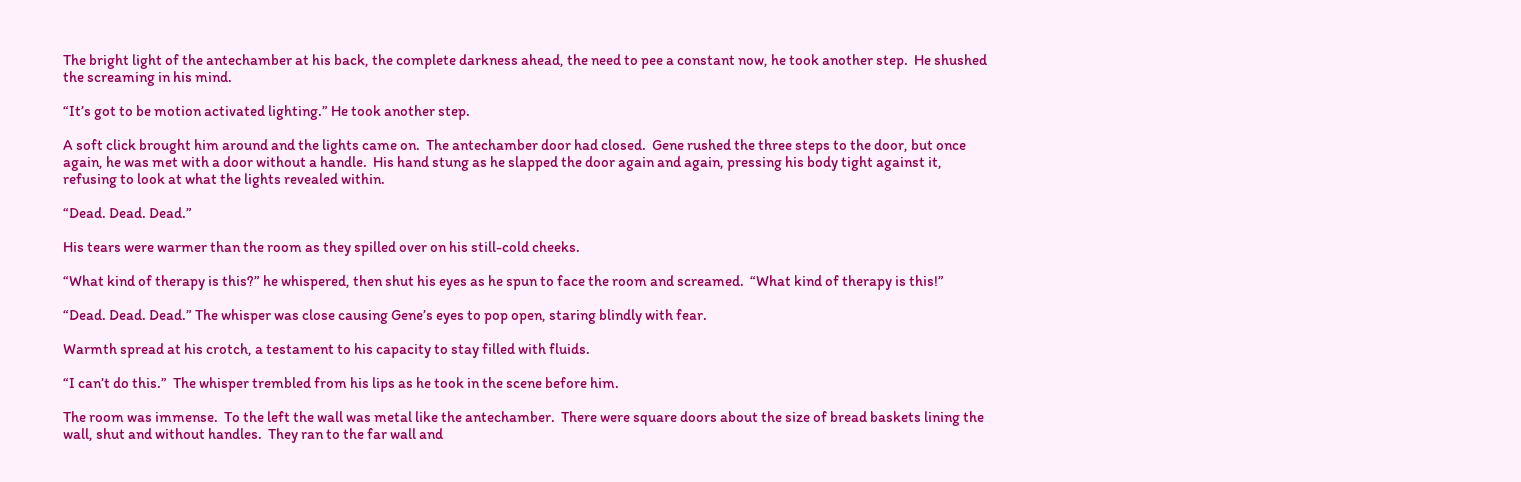The bright light of the antechamber at his back, the complete darkness ahead, the need to pee a constant now, he took another step.  He shushed the screaming in his mind.

“It’s got to be motion activated lighting.” He took another step.

A soft click brought him around and the lights came on.  The antechamber door had closed.  Gene rushed the three steps to the door, but once again, he was met with a door without a handle.  His hand stung as he slapped the door again and again, pressing his body tight against it, refusing to look at what the lights revealed within.

“Dead. Dead. Dead.”

His tears were warmer than the room as they spilled over on his still-cold cheeks.

“What kind of therapy is this?” he whispered, then shut his eyes as he spun to face the room and screamed.  “What kind of therapy is this!”

“Dead. Dead. Dead.” The whisper was close causing Gene’s eyes to pop open, staring blindly with fear.

Warmth spread at his crotch, a testament to his capacity to stay filled with fluids.

“I can’t do this.”  The whisper trembled from his lips as he took in the scene before him.

The room was immense.  To the left the wall was metal like the antechamber.  There were square doors about the size of bread baskets lining the wall, shut and without handles.  They ran to the far wall and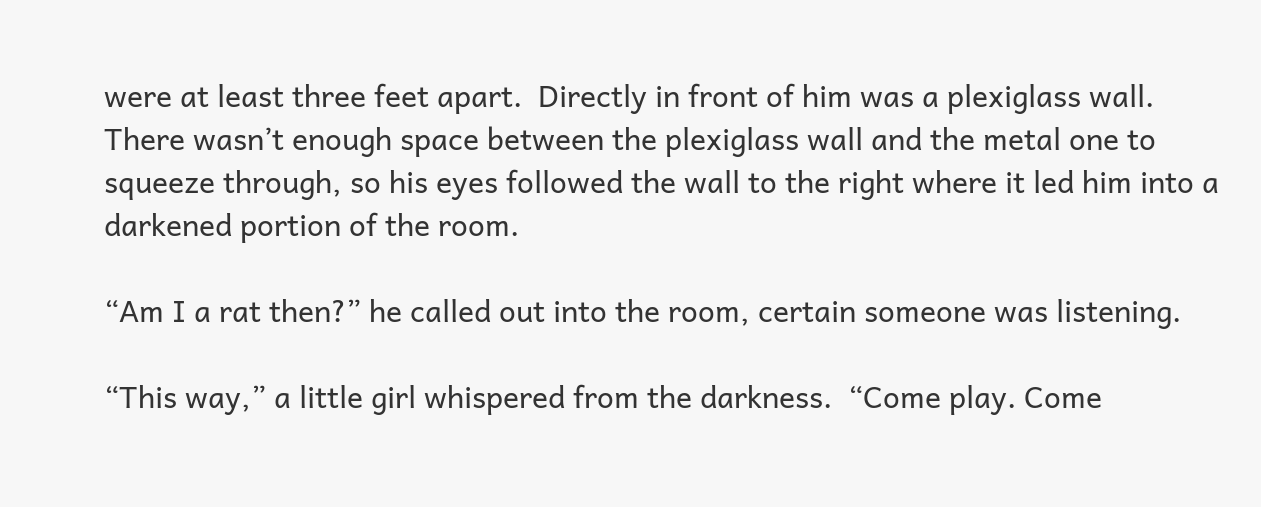were at least three feet apart.  Directly in front of him was a plexiglass wall.  There wasn’t enough space between the plexiglass wall and the metal one to squeeze through, so his eyes followed the wall to the right where it led him into a darkened portion of the room.

“Am I a rat then?” he called out into the room, certain someone was listening.

“This way,” a little girl whispered from the darkness.  “Come play. Come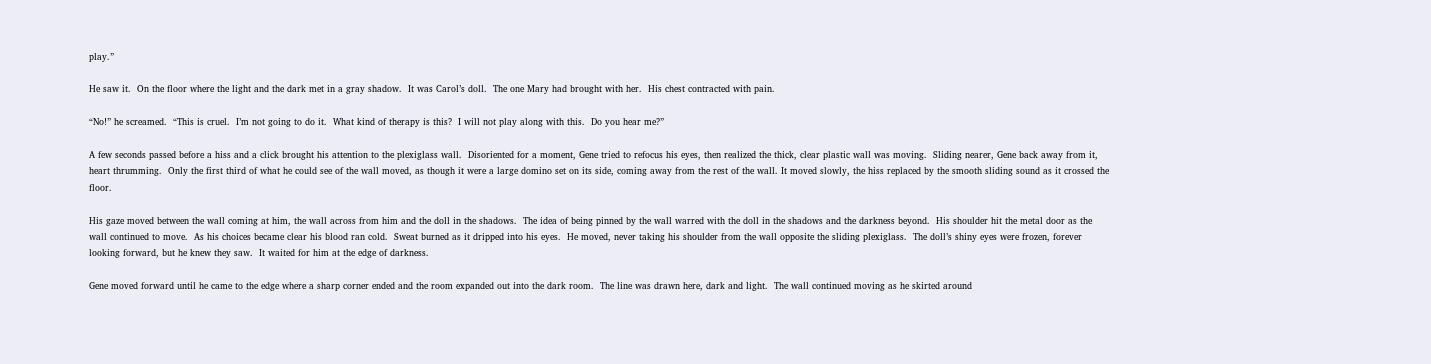play.”

He saw it.  On the floor where the light and the dark met in a gray shadow.  It was Carol’s doll.  The one Mary had brought with her.  His chest contracted with pain.

“No!” he screamed.  “This is cruel.  I’m not going to do it.  What kind of therapy is this?  I will not play along with this.  Do you hear me?”

A few seconds passed before a hiss and a click brought his attention to the plexiglass wall.  Disoriented for a moment, Gene tried to refocus his eyes, then realized the thick, clear plastic wall was moving.  Sliding nearer, Gene back away from it, heart thrumming.  Only the first third of what he could see of the wall moved, as though it were a large domino set on its side, coming away from the rest of the wall. It moved slowly, the hiss replaced by the smooth sliding sound as it crossed the floor.

His gaze moved between the wall coming at him, the wall across from him and the doll in the shadows.  The idea of being pinned by the wall warred with the doll in the shadows and the darkness beyond.  His shoulder hit the metal door as the wall continued to move.  As his choices became clear his blood ran cold.  Sweat burned as it dripped into his eyes.  He moved, never taking his shoulder from the wall opposite the sliding plexiglass.  The doll’s shiny eyes were frozen, forever looking forward, but he knew they saw.  It waited for him at the edge of darkness.

Gene moved forward until he came to the edge where a sharp corner ended and the room expanded out into the dark room.  The line was drawn here, dark and light.  The wall continued moving as he skirted around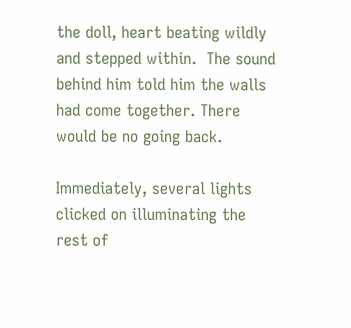the doll, heart beating wildly and stepped within.  The sound behind him told him the walls had come together. There would be no going back.

Immediately, several lights clicked on illuminating the rest of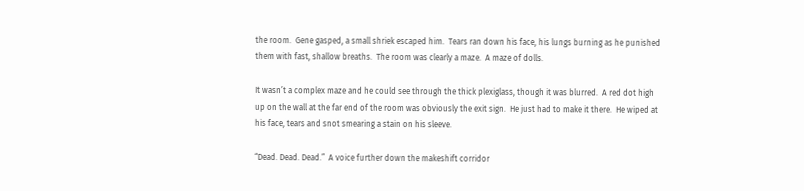the room.  Gene gasped, a small shriek escaped him.  Tears ran down his face, his lungs burning as he punished them with fast, shallow breaths.  The room was clearly a maze.  A maze of dolls.

It wasn’t a complex maze and he could see through the thick plexiglass, though it was blurred.  A red dot high up on the wall at the far end of the room was obviously the exit sign.  He just had to make it there.  He wiped at his face, tears and snot smearing a stain on his sleeve.

“Dead. Dead. Dead.”  A voice further down the makeshift corridor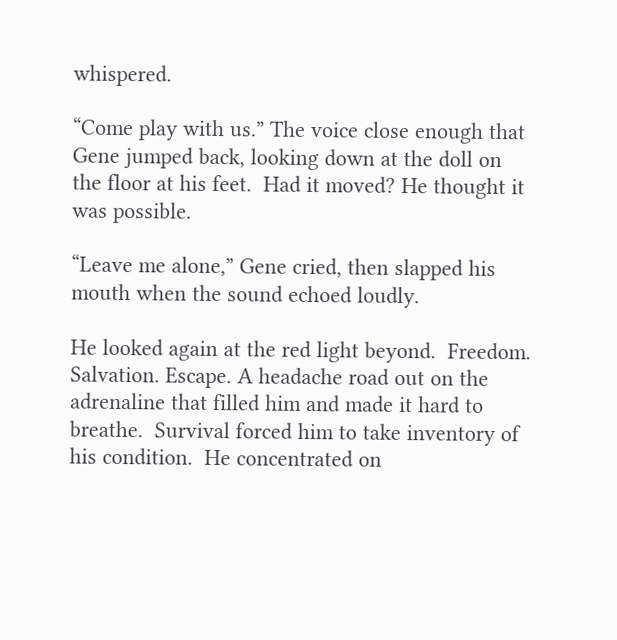whispered.

“Come play with us.” The voice close enough that Gene jumped back, looking down at the doll on the floor at his feet.  Had it moved? He thought it was possible.

“Leave me alone,” Gene cried, then slapped his mouth when the sound echoed loudly.

He looked again at the red light beyond.  Freedom. Salvation. Escape. A headache road out on the adrenaline that filled him and made it hard to breathe.  Survival forced him to take inventory of his condition.  He concentrated on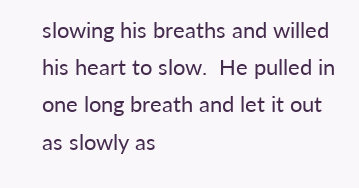slowing his breaths and willed his heart to slow.  He pulled in one long breath and let it out as slowly as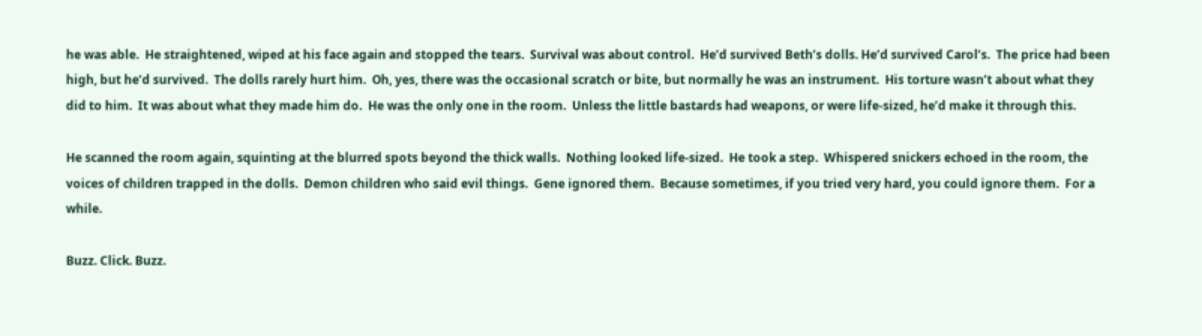he was able.  He straightened, wiped at his face again and stopped the tears.  Survival was about control.  He’d survived Beth’s dolls. He’d survived Carol’s.  The price had been high, but he’d survived.  The dolls rarely hurt him.  Oh, yes, there was the occasional scratch or bite, but normally he was an instrument.  His torture wasn’t about what they did to him.  It was about what they made him do.  He was the only one in the room.  Unless the little bastards had weapons, or were life-sized, he’d make it through this.

He scanned the room again, squinting at the blurred spots beyond the thick walls.  Nothing looked life-sized.  He took a step.  Whispered snickers echoed in the room, the voices of children trapped in the dolls.  Demon children who said evil things.  Gene ignored them.  Because sometimes, if you tried very hard, you could ignore them.  For a while.

Buzz. Click. Buzz.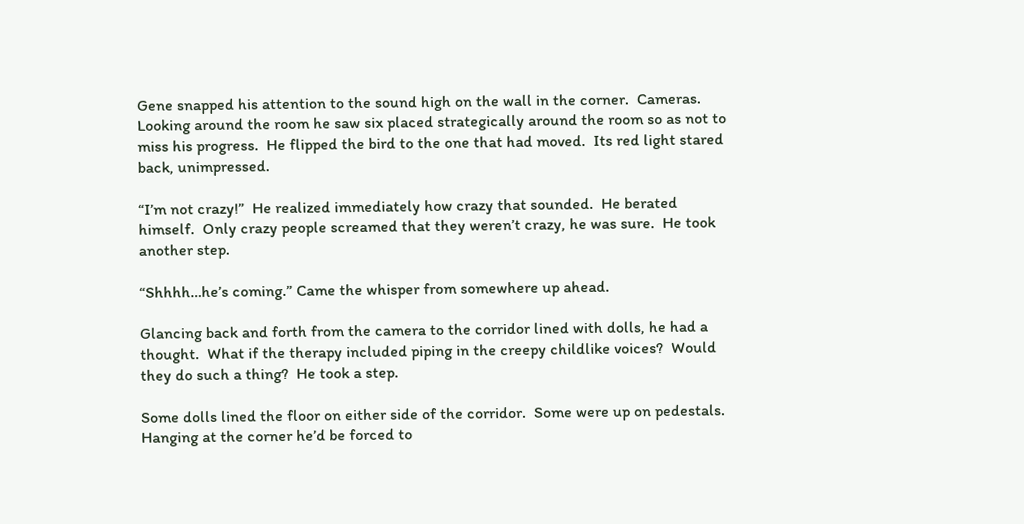Gene snapped his attention to the sound high on the wall in the corner.  Cameras.  Looking around the room he saw six placed strategically around the room so as not to miss his progress.  He flipped the bird to the one that had moved.  Its red light stared back, unimpressed.

“I’m not crazy!”  He realized immediately how crazy that sounded.  He berated himself.  Only crazy people screamed that they weren’t crazy, he was sure.  He took another step.

“Shhhh…he’s coming.” Came the whisper from somewhere up ahead.

Glancing back and forth from the camera to the corridor lined with dolls, he had a thought.  What if the therapy included piping in the creepy childlike voices?  Would they do such a thing?  He took a step.

Some dolls lined the floor on either side of the corridor.  Some were up on pedestals.  Hanging at the corner he’d be forced to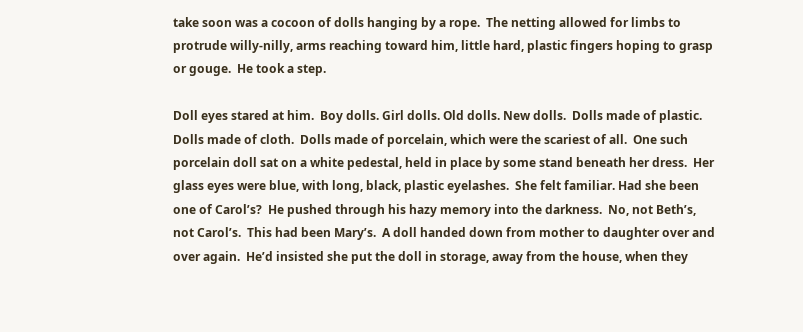take soon was a cocoon of dolls hanging by a rope.  The netting allowed for limbs to protrude willy-nilly, arms reaching toward him, little hard, plastic fingers hoping to grasp or gouge.  He took a step.

Doll eyes stared at him.  Boy dolls. Girl dolls. Old dolls. New dolls.  Dolls made of plastic.  Dolls made of cloth.  Dolls made of porcelain, which were the scariest of all.  One such porcelain doll sat on a white pedestal, held in place by some stand beneath her dress.  Her glass eyes were blue, with long, black, plastic eyelashes.  She felt familiar. Had she been one of Carol’s?  He pushed through his hazy memory into the darkness.  No, not Beth’s, not Carol’s.  This had been Mary’s.  A doll handed down from mother to daughter over and over again.  He’d insisted she put the doll in storage, away from the house, when they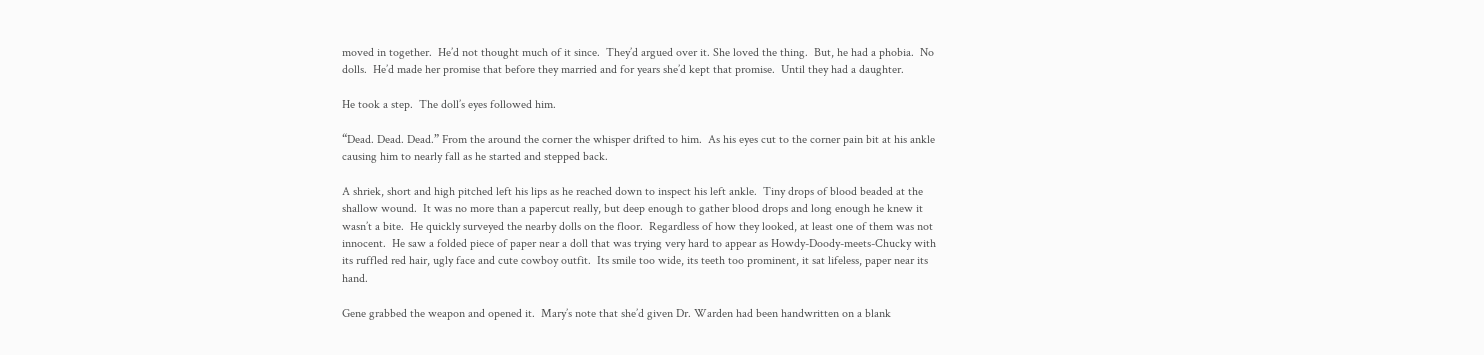moved in together.  He’d not thought much of it since.  They’d argued over it. She loved the thing.  But, he had a phobia.  No dolls.  He’d made her promise that before they married and for years she’d kept that promise.  Until they had a daughter.

He took a step.  The doll’s eyes followed him.

“Dead. Dead. Dead.” From the around the corner the whisper drifted to him.  As his eyes cut to the corner pain bit at his ankle causing him to nearly fall as he started and stepped back.

A shriek, short and high pitched left his lips as he reached down to inspect his left ankle.  Tiny drops of blood beaded at the shallow wound.  It was no more than a papercut really, but deep enough to gather blood drops and long enough he knew it wasn’t a bite.  He quickly surveyed the nearby dolls on the floor.  Regardless of how they looked, at least one of them was not innocent.  He saw a folded piece of paper near a doll that was trying very hard to appear as Howdy-Doody-meets-Chucky with its ruffled red hair, ugly face and cute cowboy outfit.  Its smile too wide, its teeth too prominent, it sat lifeless, paper near its hand.

Gene grabbed the weapon and opened it.  Mary’s note that she’d given Dr. Warden had been handwritten on a blank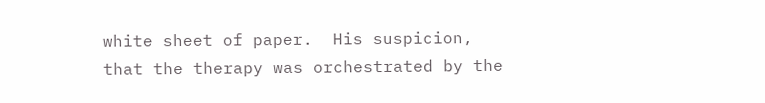white sheet of paper.  His suspicion, that the therapy was orchestrated by the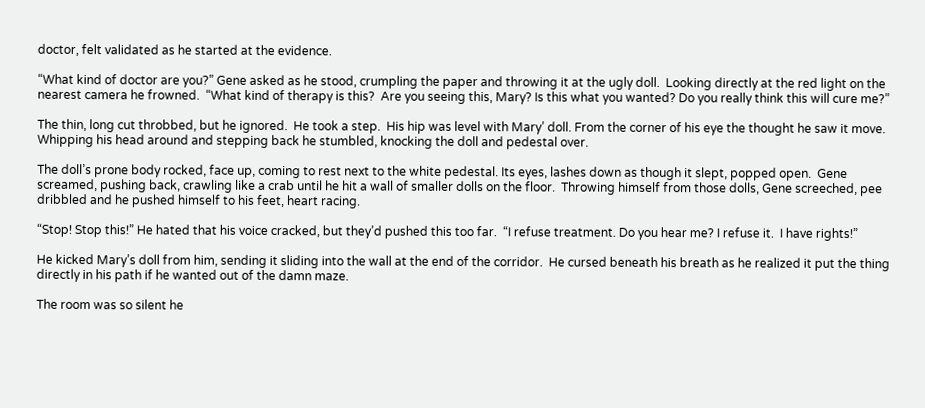doctor, felt validated as he started at the evidence.

“What kind of doctor are you?” Gene asked as he stood, crumpling the paper and throwing it at the ugly doll.  Looking directly at the red light on the nearest camera he frowned.  “What kind of therapy is this?  Are you seeing this, Mary? Is this what you wanted? Do you really think this will cure me?”

The thin, long cut throbbed, but he ignored.  He took a step.  His hip was level with Mary’ doll. From the corner of his eye the thought he saw it move.  Whipping his head around and stepping back he stumbled, knocking the doll and pedestal over.

The doll’s prone body rocked, face up, coming to rest next to the white pedestal. Its eyes, lashes down as though it slept, popped open.  Gene screamed, pushing back, crawling like a crab until he hit a wall of smaller dolls on the floor.  Throwing himself from those dolls, Gene screeched, pee dribbled and he pushed himself to his feet, heart racing.

“Stop! Stop this!” He hated that his voice cracked, but they’d pushed this too far.  “I refuse treatment. Do you hear me? I refuse it.  I have rights!”

He kicked Mary’s doll from him, sending it sliding into the wall at the end of the corridor.  He cursed beneath his breath as he realized it put the thing directly in his path if he wanted out of the damn maze.

The room was so silent he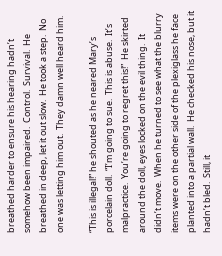breathed harder to ensure his hearing hadn’t somehow been impaired.  Control.  Survival.  He breathed in deep, let it out slow.  He took a step.  No one was letting him out.  They damn well heard him.

“This is illegal!” he shouted as he neared Mary’s porcelain doll.  “I’m going to sue.  This is abuse.  It’s malpractice.  You’re going to regret this!”  He skirted around the doll, eyes locked on the evil thing.  It didn’t move.  When he turned to see what the blurry items were on the other side of the plexiglass he face planted into a partial wall.  He checked his nose, but it hadn’t bled.  Still, it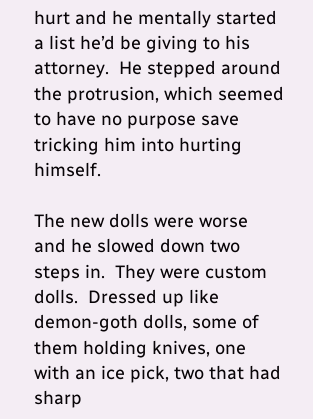hurt and he mentally started a list he’d be giving to his attorney.  He stepped around the protrusion, which seemed to have no purpose save tricking him into hurting himself.

The new dolls were worse and he slowed down two steps in.  They were custom dolls.  Dressed up like demon-goth dolls, some of them holding knives, one with an ice pick, two that had sharp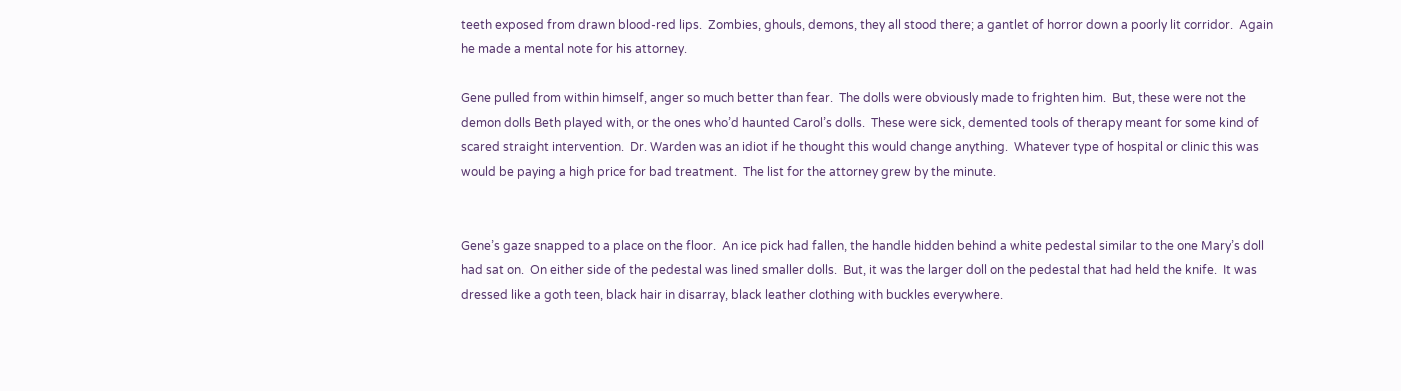teeth exposed from drawn blood-red lips.  Zombies, ghouls, demons, they all stood there; a gantlet of horror down a poorly lit corridor.  Again he made a mental note for his attorney.

Gene pulled from within himself, anger so much better than fear.  The dolls were obviously made to frighten him.  But, these were not the demon dolls Beth played with, or the ones who’d haunted Carol’s dolls.  These were sick, demented tools of therapy meant for some kind of scared straight intervention.  Dr. Warden was an idiot if he thought this would change anything.  Whatever type of hospital or clinic this was would be paying a high price for bad treatment.  The list for the attorney grew by the minute.


Gene’s gaze snapped to a place on the floor.  An ice pick had fallen, the handle hidden behind a white pedestal similar to the one Mary’s doll had sat on.  On either side of the pedestal was lined smaller dolls.  But, it was the larger doll on the pedestal that had held the knife.  It was dressed like a goth teen, black hair in disarray, black leather clothing with buckles everywhere.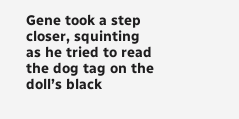Gene took a step closer, squinting as he tried to read the dog tag on the doll’s black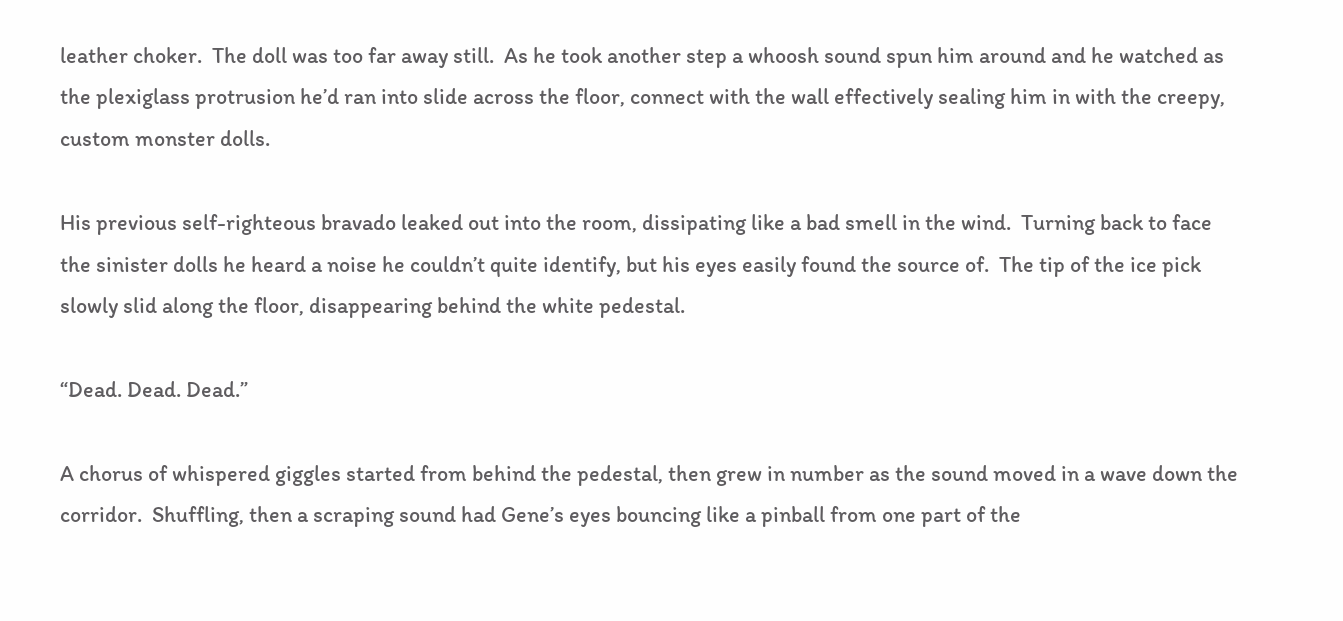leather choker.  The doll was too far away still.  As he took another step a whoosh sound spun him around and he watched as the plexiglass protrusion he’d ran into slide across the floor, connect with the wall effectively sealing him in with the creepy, custom monster dolls.

His previous self-righteous bravado leaked out into the room, dissipating like a bad smell in the wind.  Turning back to face the sinister dolls he heard a noise he couldn’t quite identify, but his eyes easily found the source of.  The tip of the ice pick slowly slid along the floor, disappearing behind the white pedestal.

“Dead. Dead. Dead.”

A chorus of whispered giggles started from behind the pedestal, then grew in number as the sound moved in a wave down the corridor.  Shuffling, then a scraping sound had Gene’s eyes bouncing like a pinball from one part of the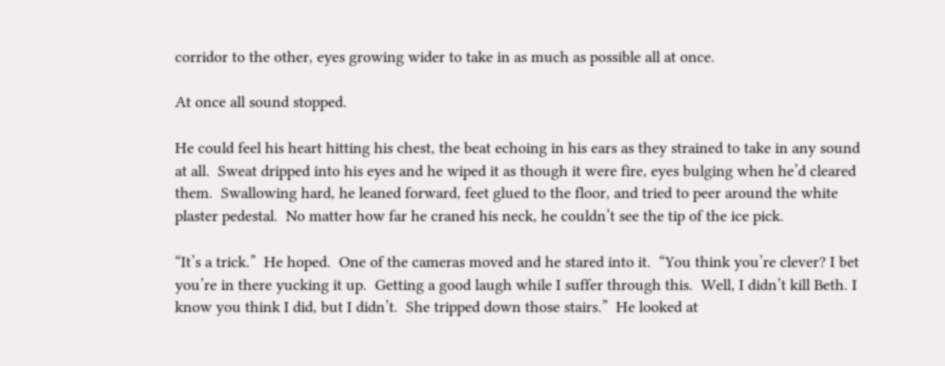corridor to the other, eyes growing wider to take in as much as possible all at once.

At once all sound stopped.

He could feel his heart hitting his chest, the beat echoing in his ears as they strained to take in any sound at all.  Sweat dripped into his eyes and he wiped it as though it were fire, eyes bulging when he’d cleared them.  Swallowing hard, he leaned forward, feet glued to the floor, and tried to peer around the white plaster pedestal.  No matter how far he craned his neck, he couldn’t see the tip of the ice pick.

“It’s a trick.”  He hoped.  One of the cameras moved and he stared into it.  “You think you’re clever? I bet you’re in there yucking it up.  Getting a good laugh while I suffer through this.  Well, I didn’t kill Beth. I know you think I did, but I didn’t.  She tripped down those stairs.”  He looked at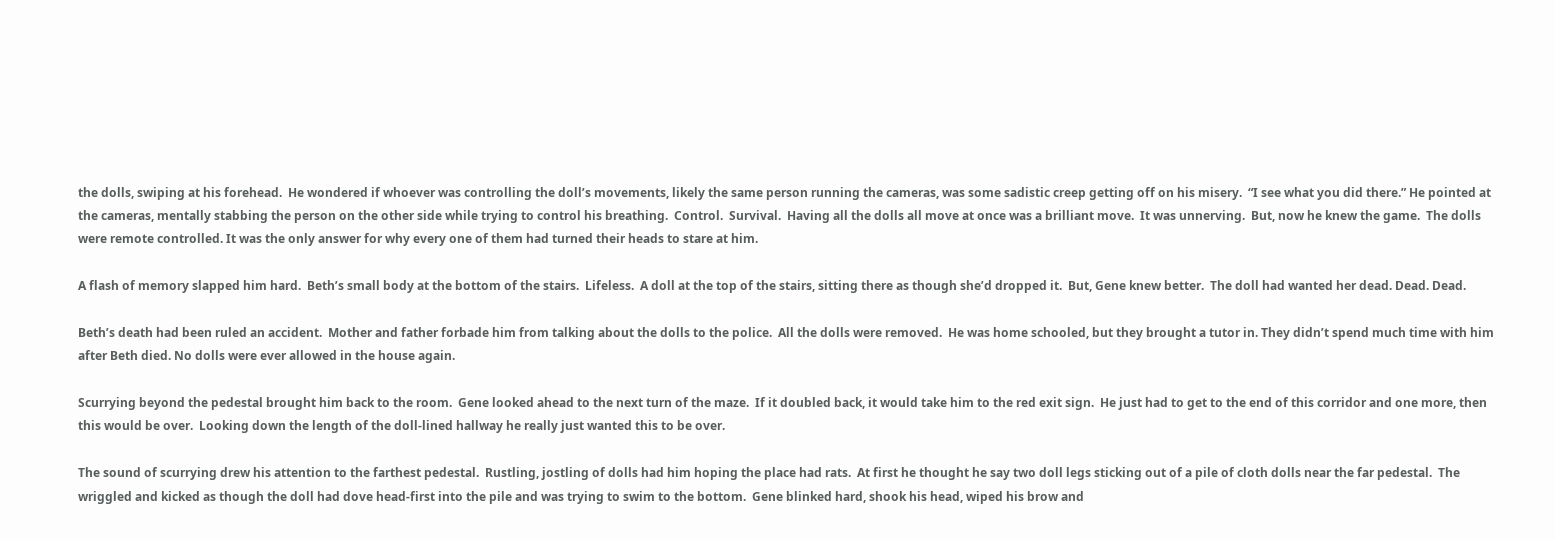the dolls, swiping at his forehead.  He wondered if whoever was controlling the doll’s movements, likely the same person running the cameras, was some sadistic creep getting off on his misery.  “I see what you did there.” He pointed at the cameras, mentally stabbing the person on the other side while trying to control his breathing.  Control.  Survival.  Having all the dolls all move at once was a brilliant move.  It was unnerving.  But, now he knew the game.  The dolls were remote controlled. It was the only answer for why every one of them had turned their heads to stare at him.

A flash of memory slapped him hard.  Beth’s small body at the bottom of the stairs.  Lifeless.  A doll at the top of the stairs, sitting there as though she’d dropped it.  But, Gene knew better.  The doll had wanted her dead. Dead. Dead.

Beth’s death had been ruled an accident.  Mother and father forbade him from talking about the dolls to the police.  All the dolls were removed.  He was home schooled, but they brought a tutor in. They didn’t spend much time with him after Beth died. No dolls were ever allowed in the house again.

Scurrying beyond the pedestal brought him back to the room.  Gene looked ahead to the next turn of the maze.  If it doubled back, it would take him to the red exit sign.  He just had to get to the end of this corridor and one more, then this would be over.  Looking down the length of the doll-lined hallway he really just wanted this to be over.

The sound of scurrying drew his attention to the farthest pedestal.  Rustling, jostling of dolls had him hoping the place had rats.  At first he thought he say two doll legs sticking out of a pile of cloth dolls near the far pedestal.  The wriggled and kicked as though the doll had dove head-first into the pile and was trying to swim to the bottom.  Gene blinked hard, shook his head, wiped his brow and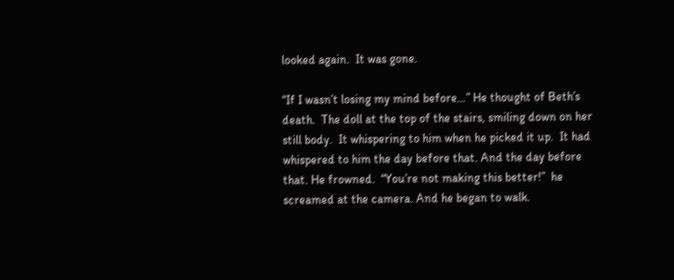looked again.  It was gone.

“If I wasn’t losing my mind before…” He thought of Beth’s death.  The doll at the top of the stairs, smiling down on her still body.  It whispering to him when he picked it up.  It had whispered to him the day before that. And the day before that. He frowned.  “You’re not making this better!”  he screamed at the camera. And he began to walk.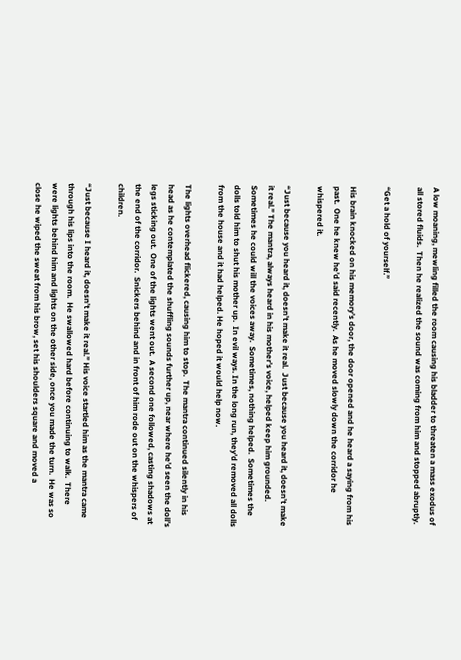A low moaning, mewling filled the room causing his bladder to threaten a mass exodus of all stored fluids.  Then he realized the sound was coming from him and stopped abruptly.

“Get a hold of yourself.”

His brain knocked on his memory’s door, the door opened and he heard a saying from his past.  One he knew he’d said recently.  As he moved slowly down the corridor he whispered it.

“Just because you heard it, doesn’t make it real.  Just because you heard it, doesn’t make it real.” The mantra, always heard in his mother’s voice, helped keep him grounded.  Sometimes he could will the voices away.  Sometimes, nothing helped.  Sometimes the dolls told him to shut his mother up.  In evil ways. In the long run, they’d removed all dolls from the house and it had helped. He hoped it would help now.

The lights overhead flickered, causing him to stop.  The mantra continued silently in his head as he contemplated the shuffling sounds further up, near where he’d seen the doll’s legs sticking out.  One of the lights went out.  A second one followed, casting shadows at the end of the corridor.  Snickers behind and in front of him rode out on the whispers of children.

“Just because I heard it, doesn’t make it real.” His voice startled him as the mantra came through his lips into the room.  He swallowed hard before continuing to walk.  There were lights behind him and lights on the other side, once you made the turn.  He was so close he wiped the sweat from his brow, set his shoulders square and moved a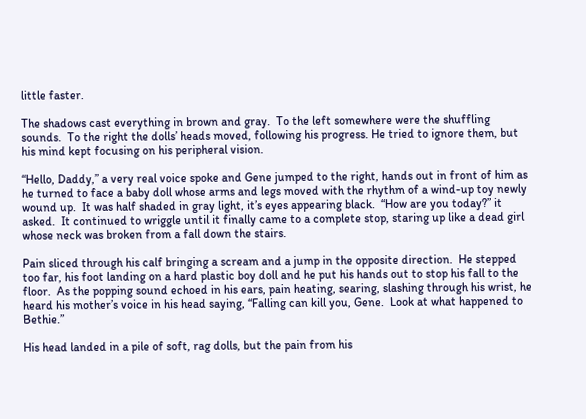little faster.

The shadows cast everything in brown and gray.  To the left somewhere were the shuffling sounds.  To the right the dolls’ heads moved, following his progress. He tried to ignore them, but his mind kept focusing on his peripheral vision.

“Hello, Daddy,” a very real voice spoke and Gene jumped to the right, hands out in front of him as he turned to face a baby doll whose arms and legs moved with the rhythm of a wind-up toy newly wound up.  It was half shaded in gray light, it’s eyes appearing black.  “How are you today?” it asked.  It continued to wriggle until it finally came to a complete stop, staring up like a dead girl whose neck was broken from a fall down the stairs.

Pain sliced through his calf bringing a scream and a jump in the opposite direction.  He stepped too far, his foot landing on a hard plastic boy doll and he put his hands out to stop his fall to the floor.  As the popping sound echoed in his ears, pain heating, searing, slashing through his wrist, he heard his mother’s voice in his head saying, “Falling can kill you, Gene.  Look at what happened to Bethie.”

His head landed in a pile of soft, rag dolls, but the pain from his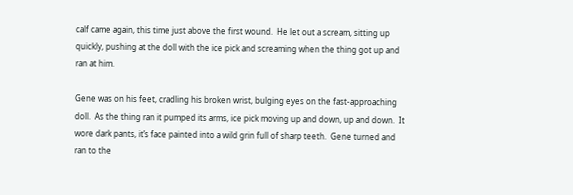calf came again, this time just above the first wound.  He let out a scream, sitting up quickly, pushing at the doll with the ice pick and screaming when the thing got up and ran at him.

Gene was on his feet, cradling his broken wrist, bulging eyes on the fast-approaching doll.  As the thing ran it pumped its arms, ice pick moving up and down, up and down.  It wore dark pants, it’s face painted into a wild grin full of sharp teeth.  Gene turned and ran to the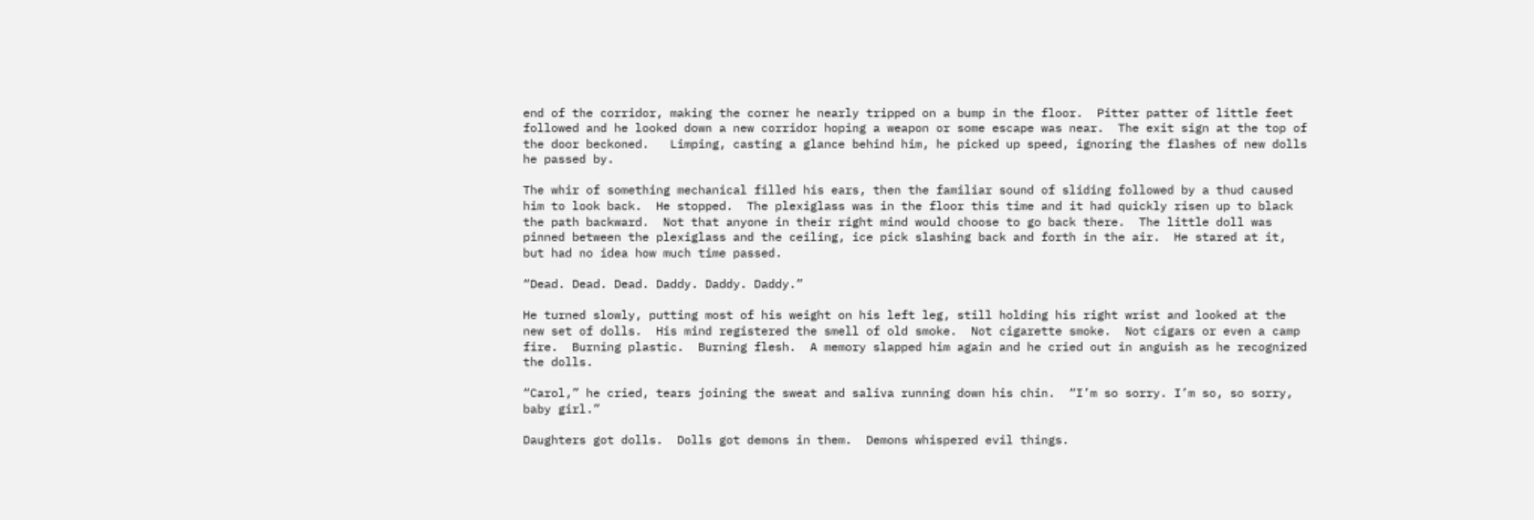end of the corridor, making the corner he nearly tripped on a bump in the floor.  Pitter patter of little feet followed and he looked down a new corridor hoping a weapon or some escape was near.  The exit sign at the top of the door beckoned.   Limping, casting a glance behind him, he picked up speed, ignoring the flashes of new dolls he passed by.

The whir of something mechanical filled his ears, then the familiar sound of sliding followed by a thud caused him to look back.  He stopped.  The plexiglass was in the floor this time and it had quickly risen up to black the path backward.  Not that anyone in their right mind would choose to go back there.  The little doll was pinned between the plexiglass and the ceiling, ice pick slashing back and forth in the air.  He stared at it, but had no idea how much time passed.

“Dead. Dead. Dead. Daddy. Daddy. Daddy.”

He turned slowly, putting most of his weight on his left leg, still holding his right wrist and looked at the new set of dolls.  His mind registered the smell of old smoke.  Not cigarette smoke.  Not cigars or even a camp fire.  Burning plastic.  Burning flesh.  A memory slapped him again and he cried out in anguish as he recognized the dolls.

“Carol,” he cried, tears joining the sweat and saliva running down his chin.  “I’m so sorry. I’m so, so sorry, baby girl.”

Daughters got dolls.  Dolls got demons in them.  Demons whispered evil things.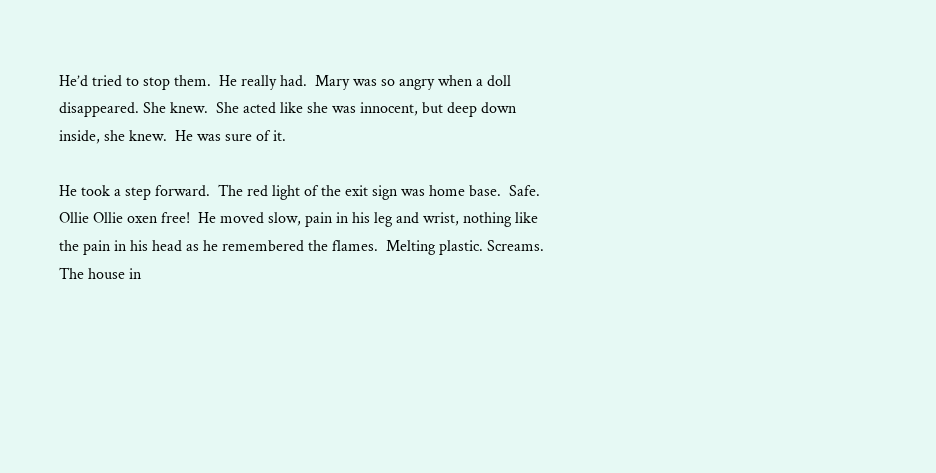He’d tried to stop them.  He really had.  Mary was so angry when a doll disappeared. She knew.  She acted like she was innocent, but deep down inside, she knew.  He was sure of it.

He took a step forward.  The red light of the exit sign was home base.  Safe. Ollie Ollie oxen free!  He moved slow, pain in his leg and wrist, nothing like the pain in his head as he remembered the flames.  Melting plastic. Screams.  The house in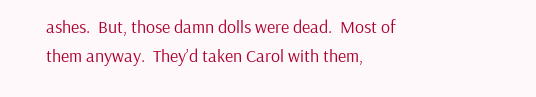ashes.  But, those damn dolls were dead.  Most of them anyway.  They’d taken Carol with them,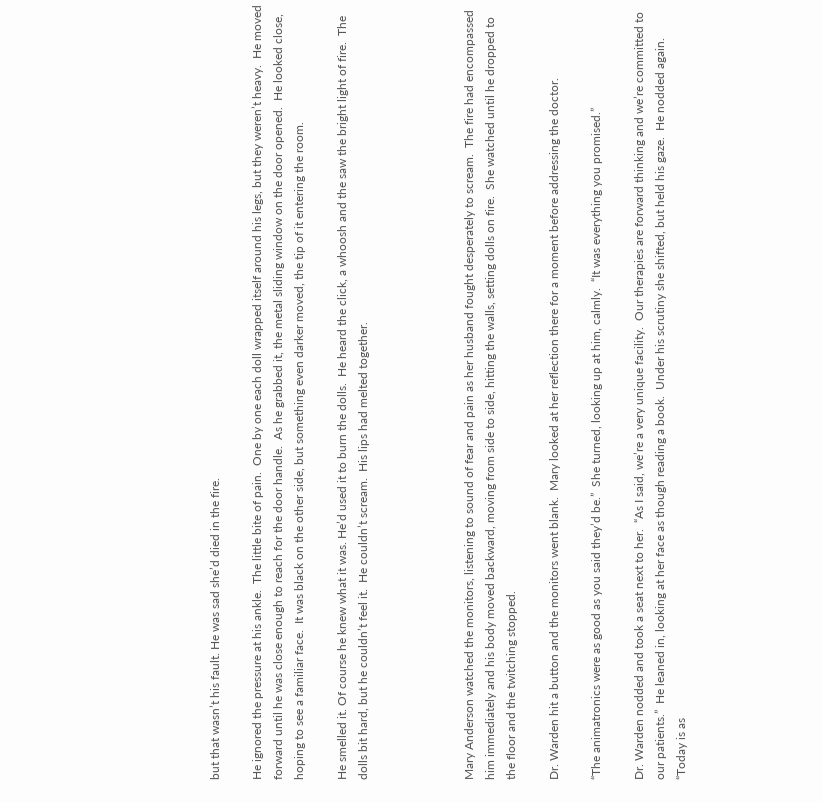but that wasn’t his fault. He was sad she’d died in the fire.

He ignored the pressure at his ankle.  The little bite of pain.  One by one each doll wrapped itself around his legs, but they weren’t heavy.  He moved forward until he was close enough to reach for the door handle.  As he grabbed it, the metal sliding window on the door opened.  He looked close, hoping to see a familiar face.  It was black on the other side, but something even darker moved, the tip of it entering the room.

He smelled it. Of course he knew what it was. He’d used it to burn the dolls.  He heard the click, a whoosh and the saw the bright light of fire.  The dolls bit hard, but he couldn’t feel it.  He couldn’t scream.  His lips had melted together.




Mary Anderson watched the monitors, listening to sound of fear and pain as her husband fought desperately to scream.  The fire had encompassed him immediately and his body moved backward, moving from side to side, hitting the walls, setting dolls on fire.  She watched until he dropped to the floor and the twitching stopped.

Dr. Warden hit a button and the monitors went blank.  Mary looked at her reflection there for a moment before addressing the doctor.

“The animatronics were as good as you said they’d be.”  She turned, looking up at him, calmly.  “It was everything you promised.”

Dr. Warden nodded and took a seat next to her.  “As I said, we’re a very unique facility.  Our therapies are forward thinking and we’re committed to our patients.”  He leaned in, looking at her face as though reading a book.  Under his scrutiny she shifted, but held his gaze.  He nodded again.  “Today is as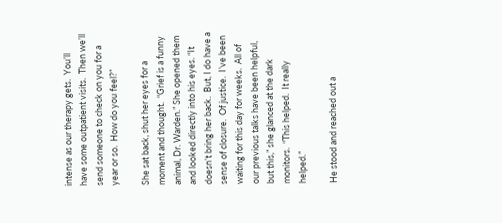intense as our therapy gets.  You’ll have some outpatient visits.  Then we’ll send someone to check on you for a year or so.  How do you feel?”

She sat back, shut her eyes for a moment and thought.  “Grief is a funny animal, Dr. Warden.” She opened them and looked directly into his eyes. “It doesn’t bring her back.  But, I do have a sense of closure.  Of justice.  I’ve been waiting for this day for weeks.  All of our previous talks have been helpful, but this,” she glanced at the dark monitors.  “This helped.  It really helped.”

He stood and reached out a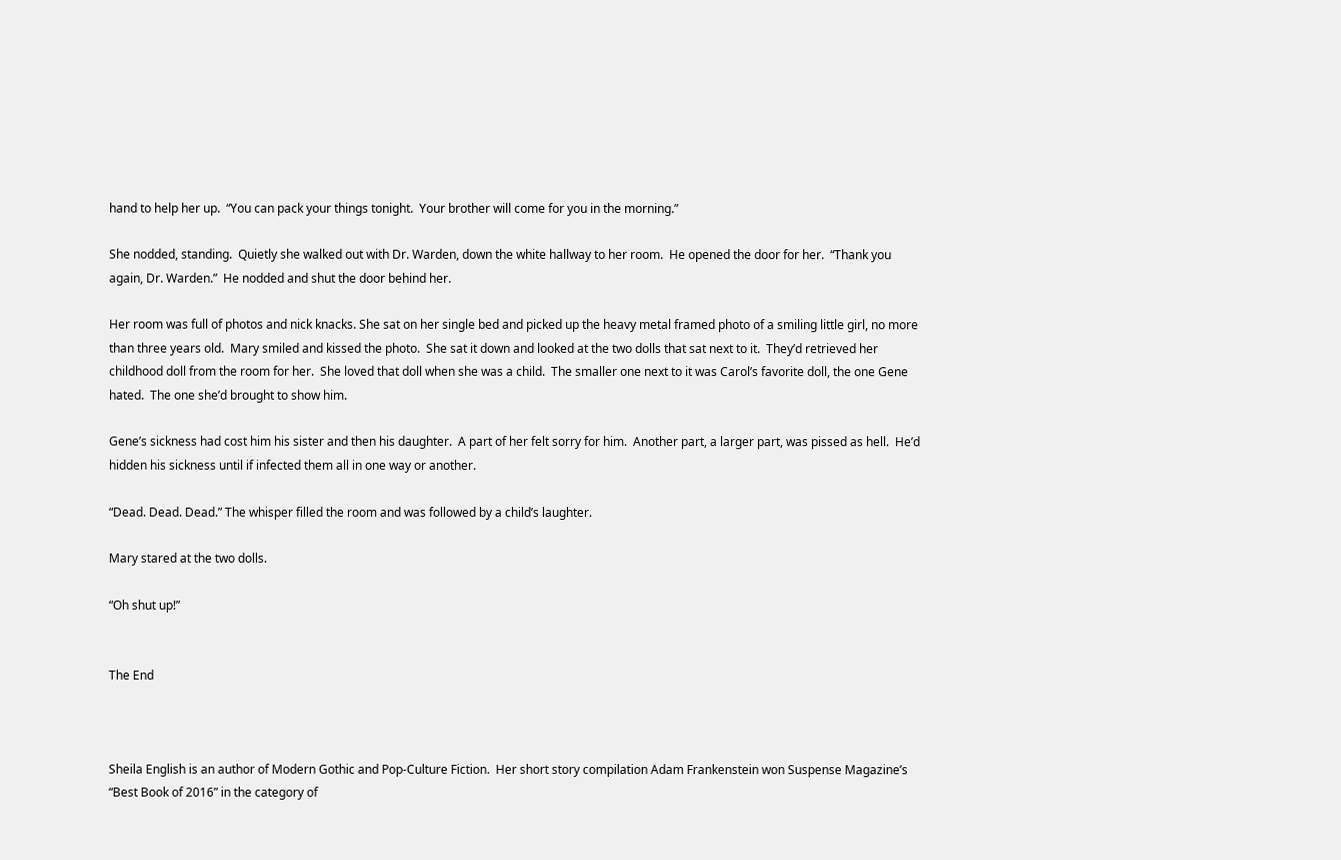hand to help her up.  “You can pack your things tonight.  Your brother will come for you in the morning.”

She nodded, standing.  Quietly she walked out with Dr. Warden, down the white hallway to her room.  He opened the door for her.  “Thank you again, Dr. Warden.”  He nodded and shut the door behind her.

Her room was full of photos and nick knacks. She sat on her single bed and picked up the heavy metal framed photo of a smiling little girl, no more than three years old.  Mary smiled and kissed the photo.  She sat it down and looked at the two dolls that sat next to it.  They’d retrieved her childhood doll from the room for her.  She loved that doll when she was a child.  The smaller one next to it was Carol’s favorite doll, the one Gene hated.  The one she’d brought to show him.

Gene’s sickness had cost him his sister and then his daughter.  A part of her felt sorry for him.  Another part, a larger part, was pissed as hell.  He’d hidden his sickness until if infected them all in one way or another.

“Dead. Dead. Dead.” The whisper filled the room and was followed by a child’s laughter.

Mary stared at the two dolls.

“Oh shut up!”


The End



Sheila English is an author of Modern Gothic and Pop-Culture Fiction.  Her short story compilation Adam Frankenstein won Suspense Magazine’s “Best Book of 2016” in the category of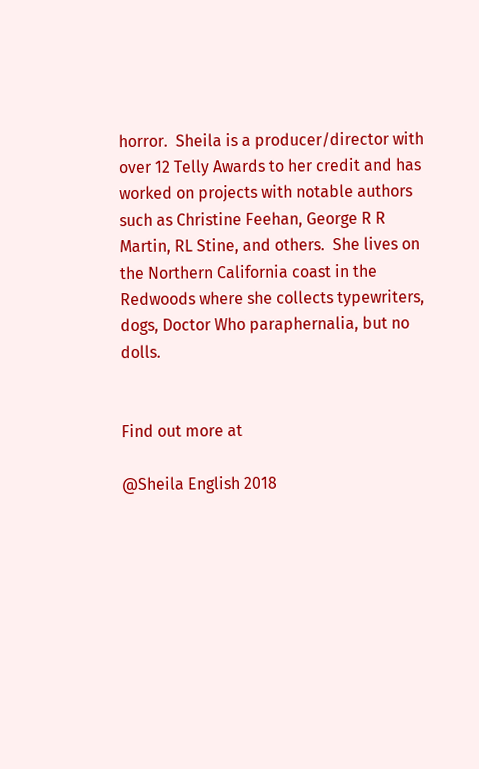horror.  Sheila is a producer/director with over 12 Telly Awards to her credit and has worked on projects with notable authors such as Christine Feehan, George R R Martin, RL Stine, and others.  She lives on the Northern California coast in the Redwoods where she collects typewriters, dogs, Doctor Who paraphernalia, but no dolls.


Find out more at

@Sheila English 2018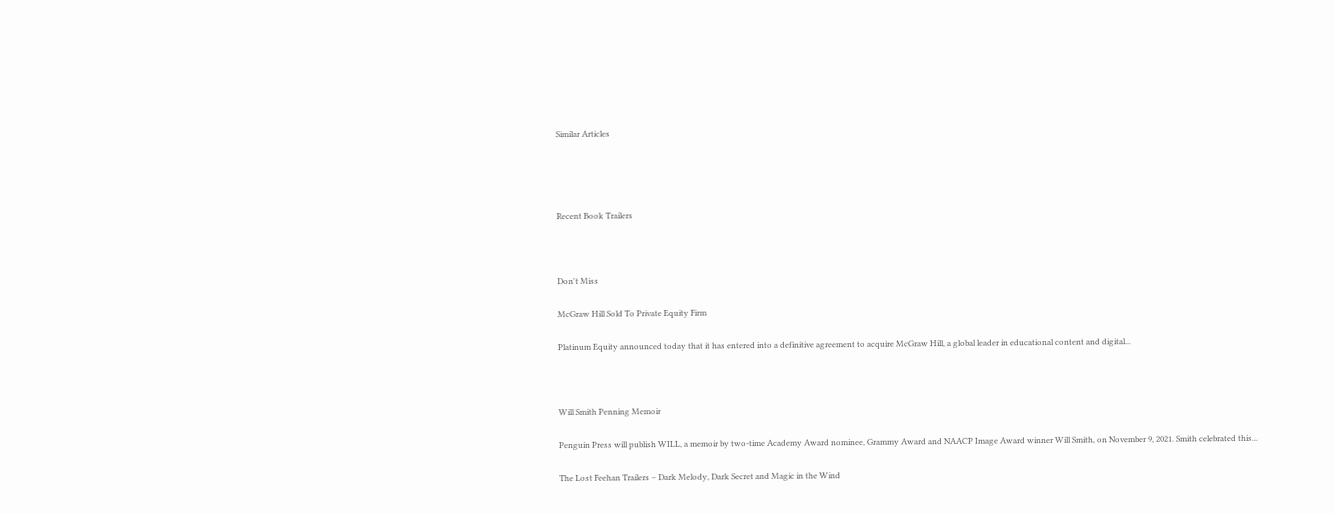Similar Articles




Recent Book Trailers



Don't Miss

McGraw Hill Sold To Private Equity Firm

Platinum Equity announced today that it has entered into a definitive agreement to acquire McGraw Hill, a global leader in educational content and digital...



Will Smith Penning Memoir

Penguin Press will publish WILL, a memoir by two-time Academy Award nominee, Grammy Award and NAACP Image Award winner Will Smith, on November 9, 2021. Smith celebrated this...

The Lost Feehan Trailers – Dark Melody, Dark Secret and Magic in the Wind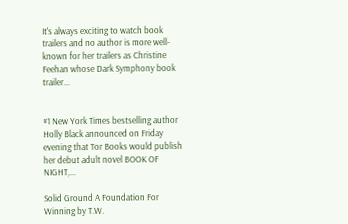It's always exciting to watch book trailers and no author is more well-known for her trailers as Christine Feehan whose Dark Symphony book trailer...


#1 New York Times bestselling author Holly Black announced on Friday evening that Tor Books would publish her debut adult novel BOOK OF NIGHT,...

Solid Ground A Foundation For Winning by T.W.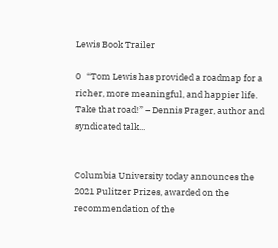Lewis Book Trailer

0   “Tom Lewis has provided a roadmap for a richer, more meaningful, and happier life. Take that road!” – Dennis Prager, author and syndicated talk...


Columbia University today announces the 2021 Pulitzer Prizes, awarded on the recommendation of the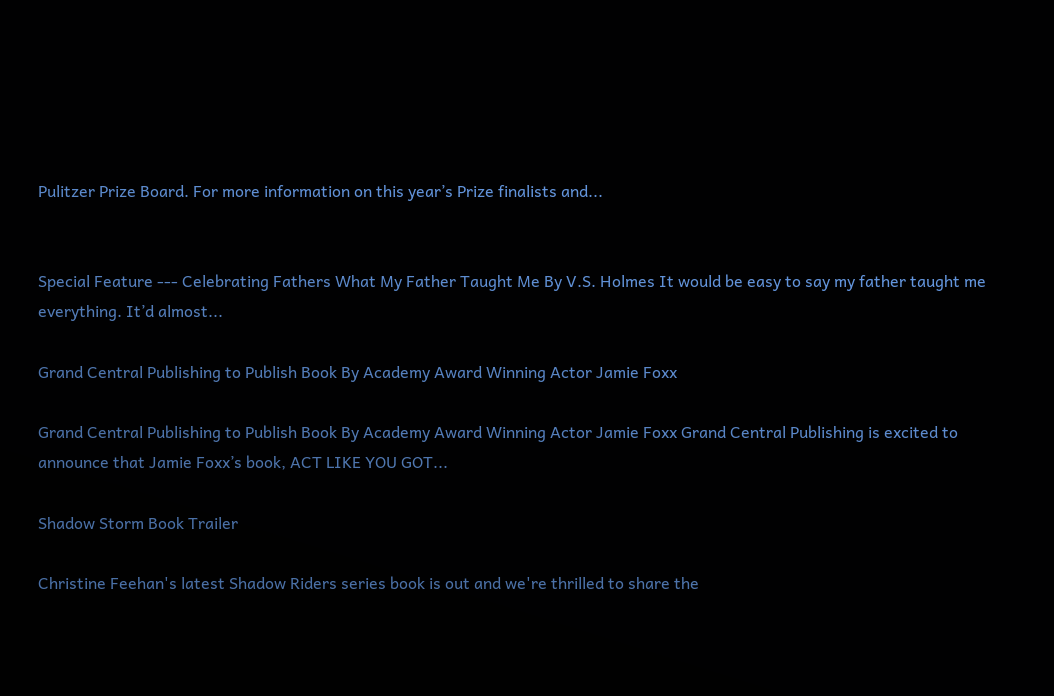Pulitzer Prize Board. For more information on this year’s Prize finalists and...


Special Feature --- Celebrating Fathers What My Father Taught Me By V.S. Holmes It would be easy to say my father taught me everything. It’d almost...

Grand Central Publishing to Publish Book By Academy Award Winning Actor Jamie Foxx

Grand Central Publishing to Publish Book By Academy Award Winning Actor Jamie Foxx Grand Central Publishing is excited to announce that Jamie Foxx’s book, ACT LIKE YOU GOT...

Shadow Storm Book Trailer

Christine Feehan's latest Shadow Riders series book is out and we're thrilled to share the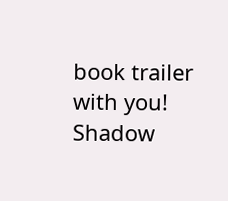book trailer with you! Shadow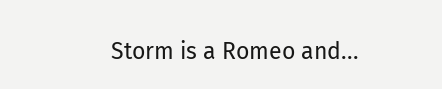Storm is a Romeo and...